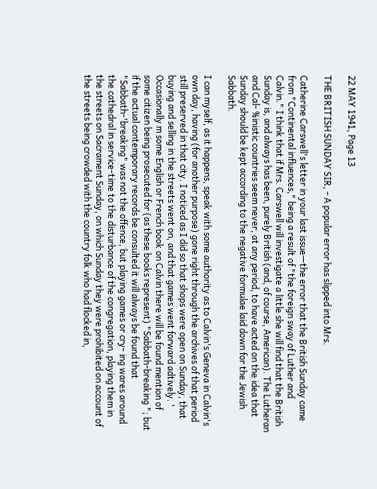22 MAY 1941, Page 13

THE BRITISH SUNDAY SIR, - A popular error has slipped into Mrs.

Catherine Carswell's letter in your last issue—the error that the British Sunday came from "Continental influences," being a result of "the foreign sway of Luther and Calvin." I think that if Mrs. Carswell will investigate a little she will find that the British Sunday is, and always has been, purely British (and, of course, American). The Lutheran and Cal- %inistic countries seem never, at any period, to have acted on the idea that Sunday should be kept according to the negative formulae laid down for the Jewish Sabbath.

I can myself, as it happens, speak with some authority as to Calvin's Geneva in Calvin's own day, having (for another purpose) gone right through the archives of that period still preserved in that city. I noticed as I did so that shops were open on Sunday, that buying and selling in the streets went on, and that games went forward adtively. ' Occasionally m some English or French book on Calvin there will be found mention of some citizen being prosecuted for (as these books represent) "Sabbath-breaking "; but if the actual contemporary records be consulted it will always be found that "Sabbath-'breaking" was not the offence, but playing games or cry- ing wares around the cathedral in service-time to the disturbance of the congregation, playing them in the streets on Sacrament Sunday, on which Sunday they were prohibited on account of the streets being crowded with the country folk who had flocked in,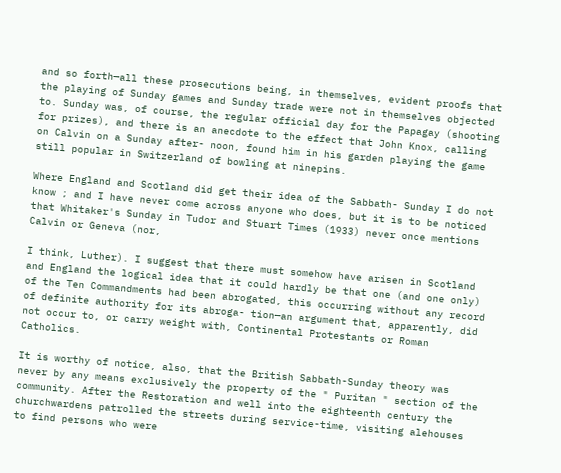and so forth—all these prosecutions being, in themselves, evident proofs that the playing of Sunday games and Sunday trade were not in themselves objected to. Sunday was, of course, the regular official day for the Papagay (shooting for prizes), and there is an anecdote to the effect that John Knox, calling on Calvin on a Sunday after- noon, found him in his garden playing the game still popular in Switzerland of bowling at ninepins.

Where England and Scotland did get their idea of the Sabbath- Sunday I do not know ; and I have never come across anyone who does, but it is to be noticed that Whitaker's Sunday in Tudor and Stuart Times (1933) never once mentions Calvin or Geneva (nor,

I think, Luther). I suggest that there must somehow have arisen in Scotland and England the logical idea that it could hardly be that one (and one only) of the Ten Commandments had been abrogated, this occurring without any record of definite authority for its abroga- tion—an argument that, apparently, did not occur to, or carry weight with, Continental Protestants or Roman Catholics.

It is worthy of notice, also, that the British Sabbath-Sunday theory was never by any means exclusively the property of the " Puritan " section of the community. After the Restoration and well into the eighteenth century the churchwardens patrolled the streets during service-time, visiting alehouses to find persons who were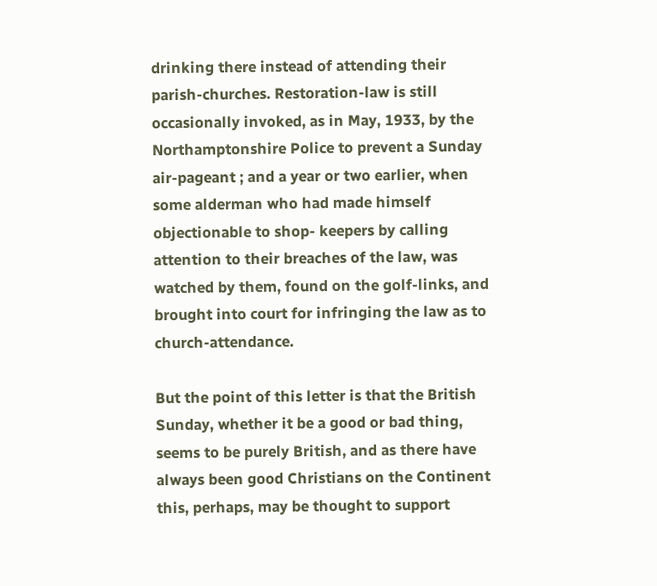drinking there instead of attending their parish-churches. Restoration-law is still occasionally invoked, as in May, 1933, by the Northamptonshire Police to prevent a Sunday air-pageant ; and a year or two earlier, when some alderman who had made himself objectionable to shop- keepers by calling attention to their breaches of the law, was watched by them, found on the golf-links, and brought into court for infringing the law as to church-attendance.

But the point of this letter is that the British Sunday, whether it be a good or bad thing, seems to be purely British, and as there have always been good Christians on the Continent this, perhaps, may be thought to support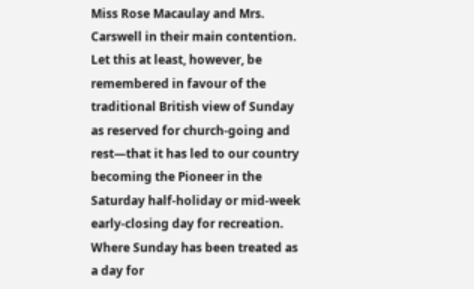Miss Rose Macaulay and Mrs. Carswell in their main contention. Let this at least, however, be remembered in favour of the traditional British view of Sunday as reserved for church-going and rest—that it has led to our country becoming the Pioneer in the Saturday half-holiday or mid-week early-closing day for recreation. Where Sunday has been treated as a day for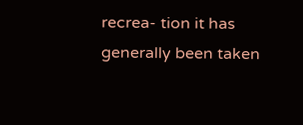recrea- tion it has generally been taken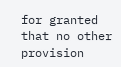for granted that no other provision